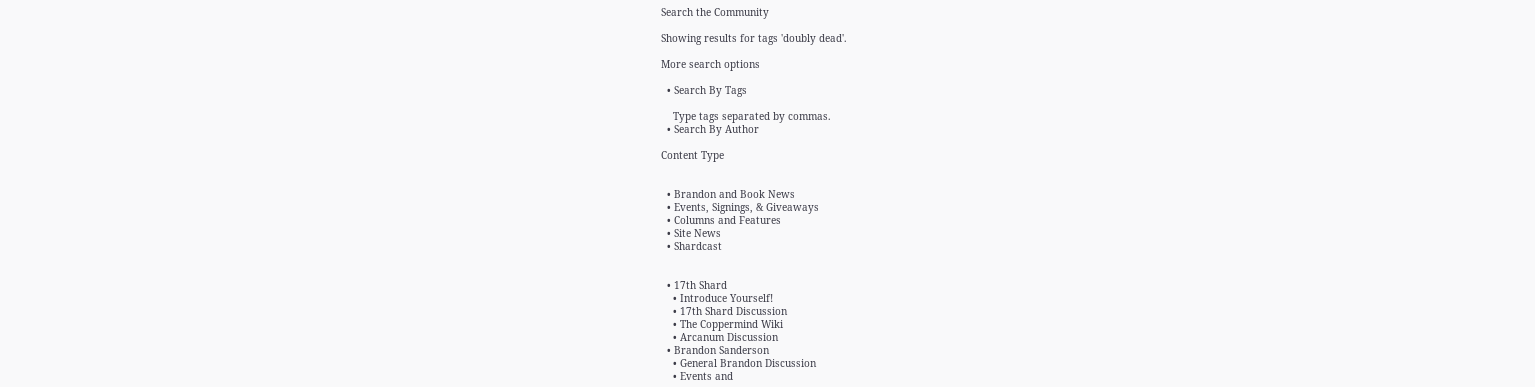Search the Community

Showing results for tags 'doubly dead'.

More search options

  • Search By Tags

    Type tags separated by commas.
  • Search By Author

Content Type


  • Brandon and Book News
  • Events, Signings, & Giveaways
  • Columns and Features
  • Site News
  • Shardcast


  • 17th Shard
    • Introduce Yourself!
    • 17th Shard Discussion
    • The Coppermind Wiki
    • Arcanum Discussion
  • Brandon Sanderson
    • General Brandon Discussion
    • Events and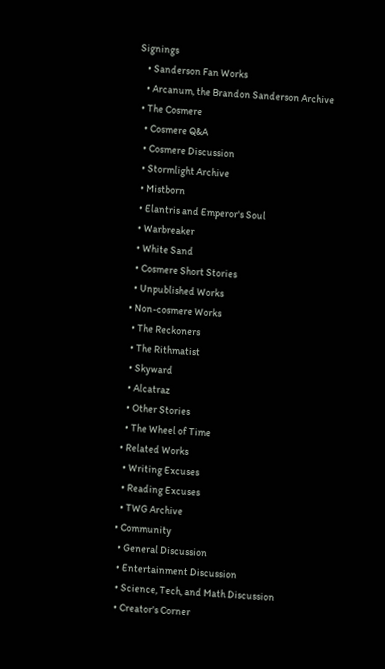Signings
    • Sanderson Fan Works
    • Arcanum, the Brandon Sanderson Archive
  • The Cosmere
    • Cosmere Q&A
    • Cosmere Discussion
    • Stormlight Archive
    • Mistborn
    • Elantris and Emperor's Soul
    • Warbreaker
    • White Sand
    • Cosmere Short Stories
    • Unpublished Works
  • Non-cosmere Works
    • The Reckoners
    • The Rithmatist
    • Skyward
    • Alcatraz
    • Other Stories
    • The Wheel of Time
  • Related Works
    • Writing Excuses
    • Reading Excuses
    • TWG Archive
  • Community
    • General Discussion
    • Entertainment Discussion
    • Science, Tech, and Math Discussion
    • Creator's Corner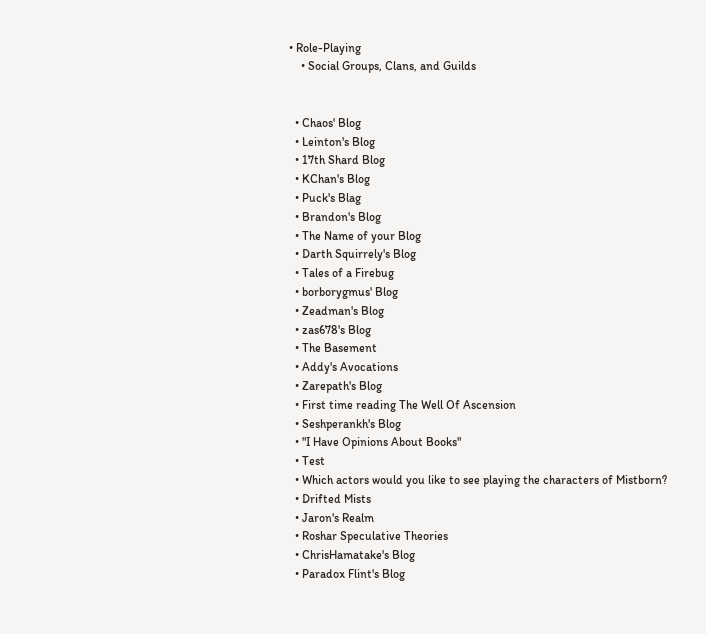• Role-Playing
    • Social Groups, Clans, and Guilds


  • Chaos' Blog
  • Leinton's Blog
  • 17th Shard Blog
  • KChan's Blog
  • Puck's Blag
  • Brandon's Blog
  • The Name of your Blog
  • Darth Squirrely's Blog
  • Tales of a Firebug
  • borborygmus' Blog
  • Zeadman's Blog
  • zas678's Blog
  • The Basement
  • Addy's Avocations
  • Zarepath's Blog
  • First time reading The Well Of Ascension
  • Seshperankh's Blog
  • "I Have Opinions About Books"
  • Test
  • Which actors would you like to see playing the characters of Mistborn?
  • Drifted Mists
  • Jaron's Realm
  • Roshar Speculative Theories
  • ChrisHamatake's Blog
  • Paradox Flint's Blog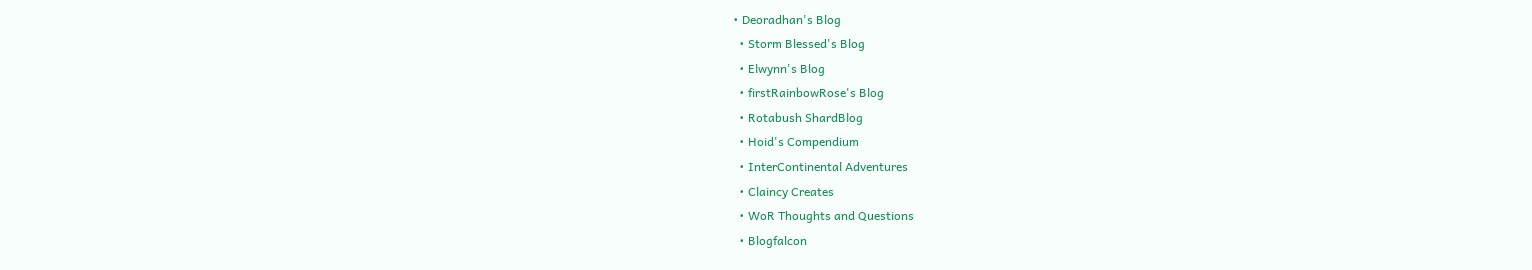• Deoradhan's Blog
  • Storm Blessed's Blog
  • Elwynn's Blog
  • firstRainbowRose's Blog
  • Rotabush ShardBlog
  • Hoid's Compendium
  • InterContinental Adventures
  • Claincy Creates
  • WoR Thoughts and Questions
  • Blogfalcon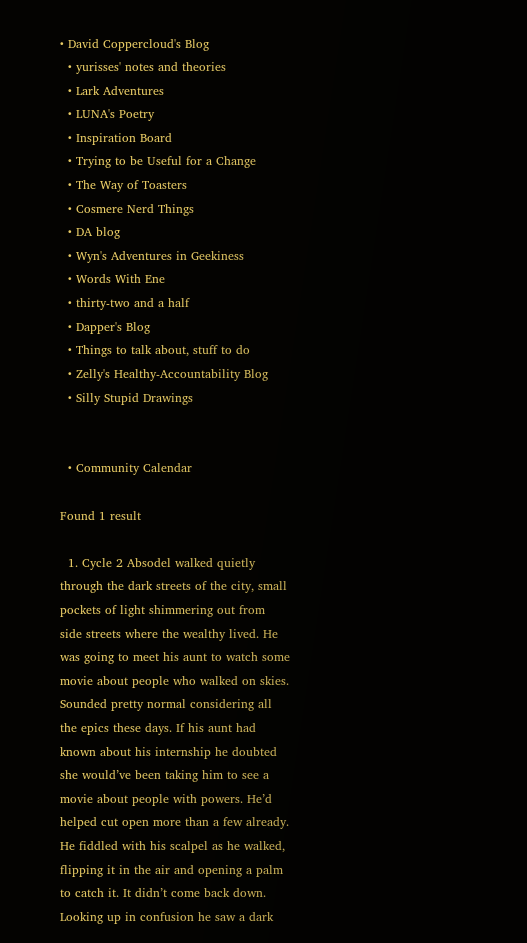• David Coppercloud's Blog
  • yurisses' notes and theories
  • Lark Adventures
  • LUNA's Poetry
  • Inspiration Board
  • Trying to be Useful for a Change
  • The Way of Toasters
  • Cosmere Nerd Things
  • DA blog
  • Wyn's Adventures in Geekiness
  • Words With Ene
  • thirty-two and a half
  • Dapper's Blog
  • Things to talk about, stuff to do
  • Zelly's Healthy-Accountability Blog
  • Silly Stupid Drawings


  • Community Calendar

Found 1 result

  1. Cycle 2 Absodel walked quietly through the dark streets of the city, small pockets of light shimmering out from side streets where the wealthy lived. He was going to meet his aunt to watch some movie about people who walked on skies. Sounded pretty normal considering all the epics these days. If his aunt had known about his internship he doubted she would’ve been taking him to see a movie about people with powers. He’d helped cut open more than a few already. He fiddled with his scalpel as he walked, flipping it in the air and opening a palm to catch it. It didn’t come back down. Looking up in confusion he saw a dark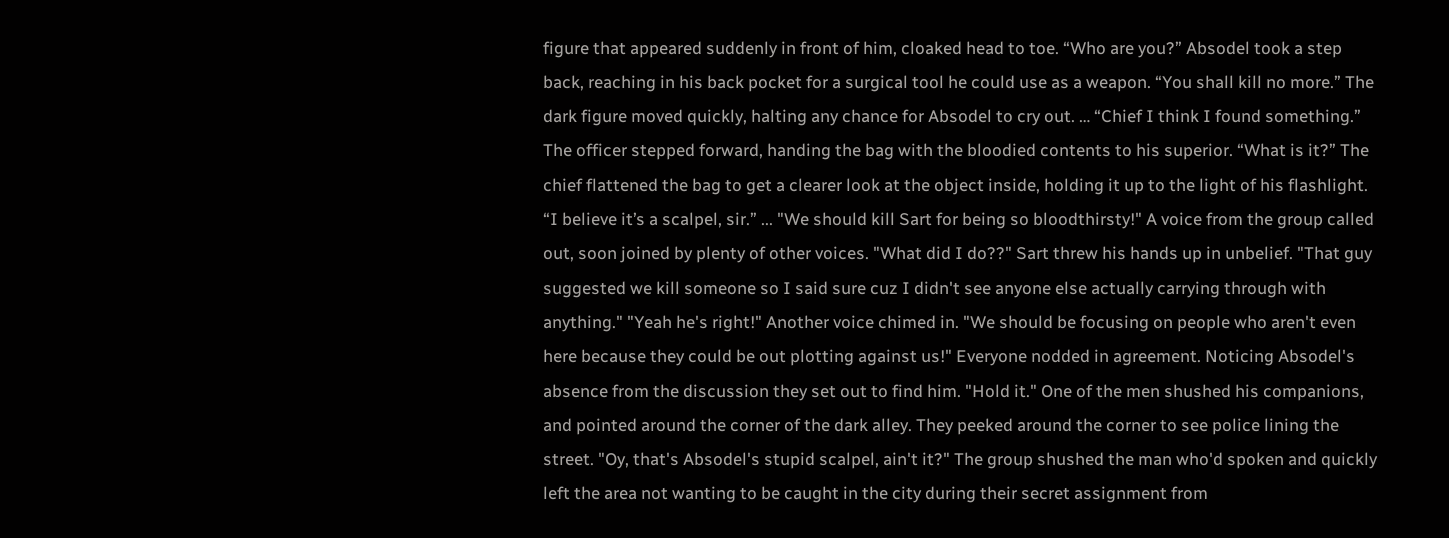figure that appeared suddenly in front of him, cloaked head to toe. “Who are you?” Absodel took a step back, reaching in his back pocket for a surgical tool he could use as a weapon. “You shall kill no more.” The dark figure moved quickly, halting any chance for Absodel to cry out. … “Chief I think I found something.” The officer stepped forward, handing the bag with the bloodied contents to his superior. “What is it?” The chief flattened the bag to get a clearer look at the object inside, holding it up to the light of his flashlight. “I believe it’s a scalpel, sir.” ... "We should kill Sart for being so bloodthirsty!" A voice from the group called out, soon joined by plenty of other voices. "What did I do??" Sart threw his hands up in unbelief. "That guy suggested we kill someone so I said sure cuz I didn't see anyone else actually carrying through with anything." "Yeah he's right!" Another voice chimed in. "We should be focusing on people who aren't even here because they could be out plotting against us!" Everyone nodded in agreement. Noticing Absodel's absence from the discussion they set out to find him. "Hold it." One of the men shushed his companions, and pointed around the corner of the dark alley. They peeked around the corner to see police lining the street. "Oy, that's Absodel's stupid scalpel, ain't it?" The group shushed the man who'd spoken and quickly left the area not wanting to be caught in the city during their secret assignment from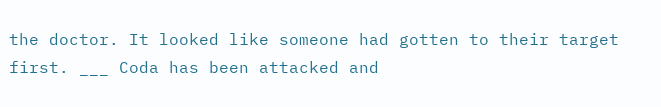the doctor. It looked like someone had gotten to their target first. ___ Coda has been attacked and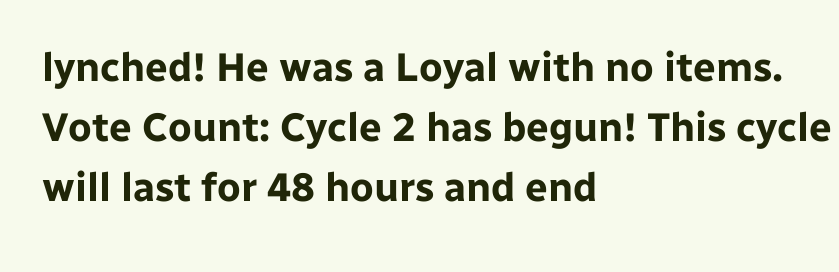lynched! He was a Loyal with no items. Vote Count: Cycle 2 has begun! This cycle will last for 48 hours and end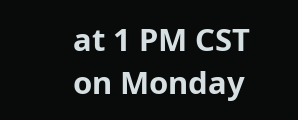at 1 PM CST on Monday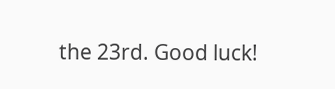the 23rd. Good luck!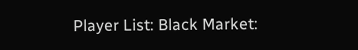Player List: Black Market: